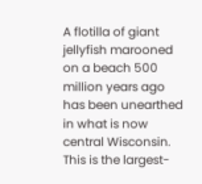A flotilla of giant jellyfish marooned on a beach 500 million years ago has been unearthed in what is now central Wisconsin. This is the largest-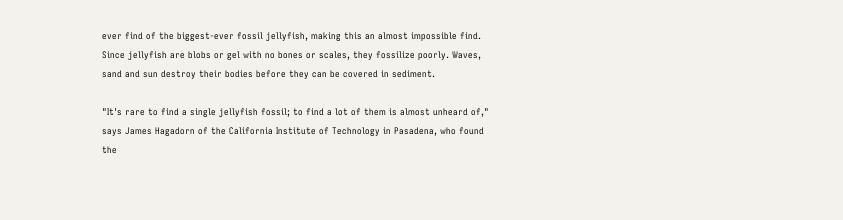ever find of the biggest-ever fossil jellyfish, making this an almost impossible find. Since jellyfish are blobs or gel with no bones or scales, they fossilize poorly. Waves, sand and sun destroy their bodies before they can be covered in sediment.

"It's rare to find a single jellyfish fossil; to find a lot of them is almost unheard of," says James Hagadorn of the California Institute of Technology in Pasadena, who found the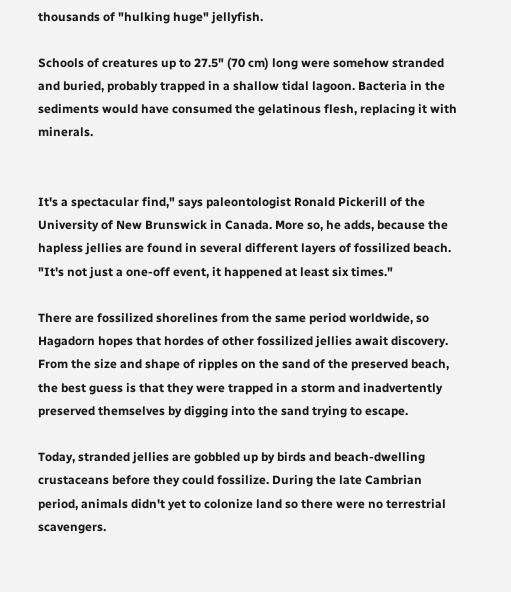thousands of "hulking huge" jellyfish.

Schools of creatures up to 27.5" (70 cm) long were somehow stranded and buried, probably trapped in a shallow tidal lagoon. Bacteria in the sediments would have consumed the gelatinous flesh, replacing it with minerals.


It's a spectacular find," says paleontologist Ronald Pickerill of the University of New Brunswick in Canada. More so, he adds, because the hapless jellies are found in several different layers of fossilized beach. "It's not just a one-off event, it happened at least six times."

There are fossilized shorelines from the same period worldwide, so Hagadorn hopes that hordes of other fossilized jellies await discovery. From the size and shape of ripples on the sand of the preserved beach, the best guess is that they were trapped in a storm and inadvertently preserved themselves by digging into the sand trying to escape.

Today, stranded jellies are gobbled up by birds and beach-dwelling crustaceans before they could fossilize. During the late Cambrian period, animals didn't yet to colonize land so there were no terrestrial scavengers.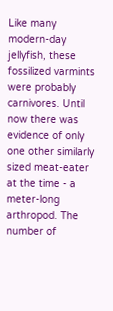Like many modern-day jellyfish, these fossilized varmints were probably carnivores. Until now there was evidence of only one other similarly sized meat-eater at the time - a meter-long arthropod. The number of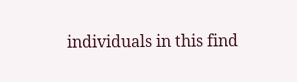individuals in this find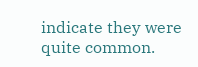indicate they were quite common.